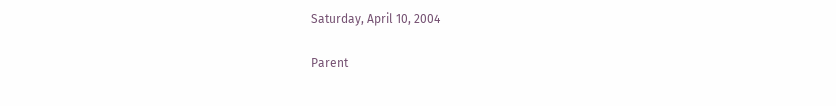Saturday, April 10, 2004

Parent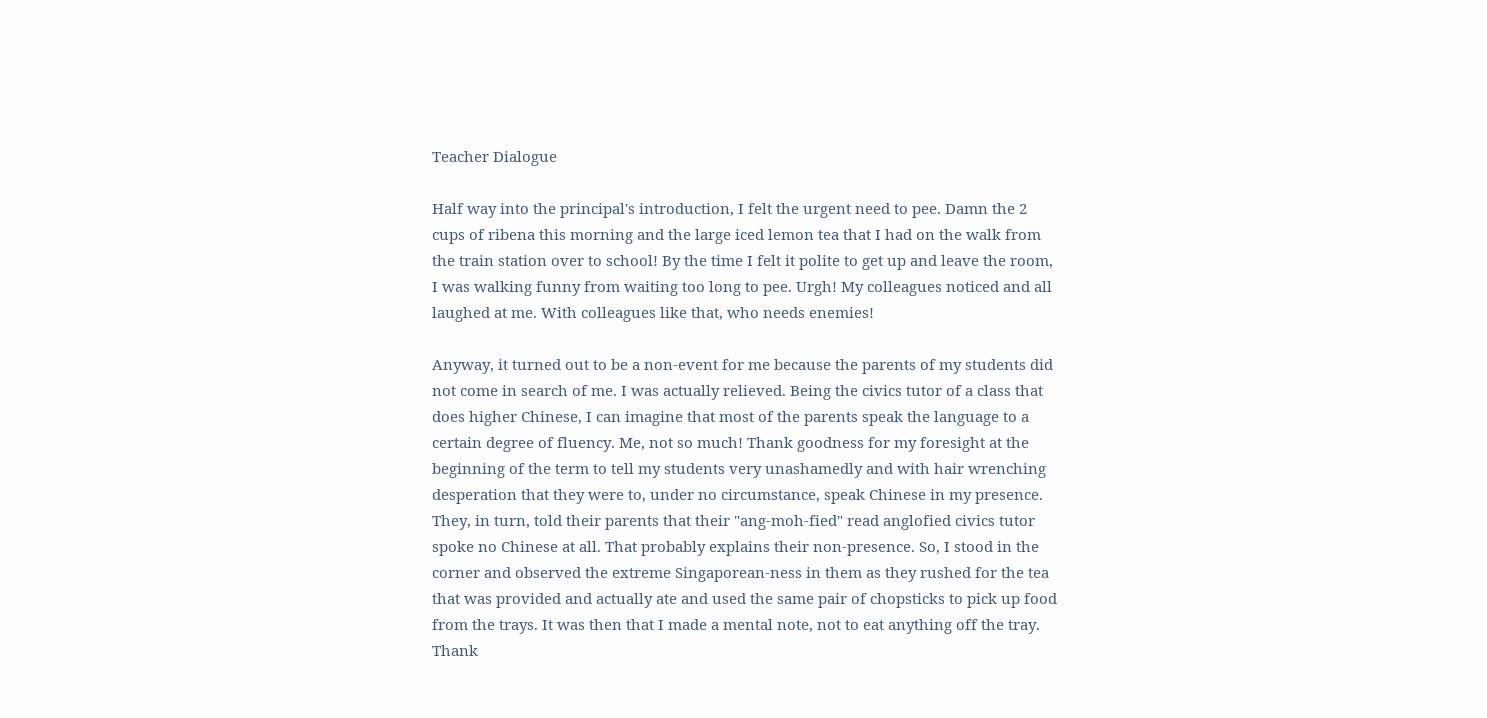Teacher Dialogue

Half way into the principal's introduction, I felt the urgent need to pee. Damn the 2 cups of ribena this morning and the large iced lemon tea that I had on the walk from the train station over to school! By the time I felt it polite to get up and leave the room, I was walking funny from waiting too long to pee. Urgh! My colleagues noticed and all laughed at me. With colleagues like that, who needs enemies!

Anyway, it turned out to be a non-event for me because the parents of my students did not come in search of me. I was actually relieved. Being the civics tutor of a class that does higher Chinese, I can imagine that most of the parents speak the language to a certain degree of fluency. Me, not so much! Thank goodness for my foresight at the beginning of the term to tell my students very unashamedly and with hair wrenching desperation that they were to, under no circumstance, speak Chinese in my presence. They, in turn, told their parents that their "ang-moh-fied" read anglofied civics tutor spoke no Chinese at all. That probably explains their non-presence. So, I stood in the corner and observed the extreme Singaporean-ness in them as they rushed for the tea that was provided and actually ate and used the same pair of chopsticks to pick up food from the trays. It was then that I made a mental note, not to eat anything off the tray. Thank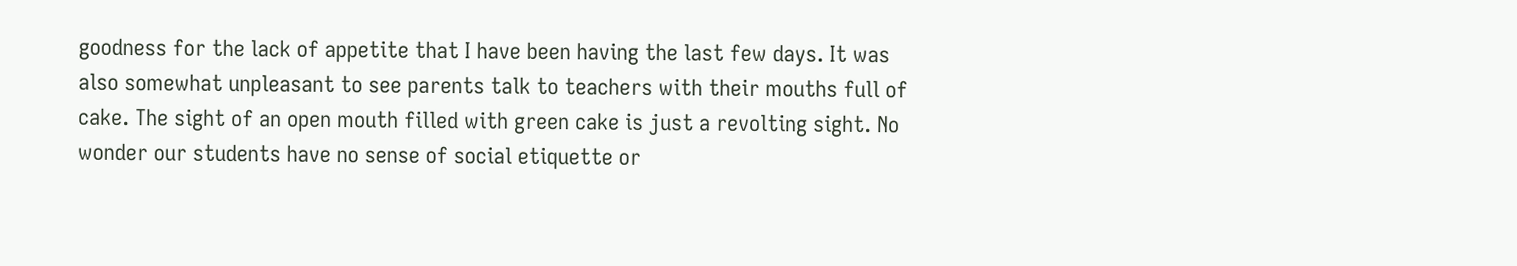goodness for the lack of appetite that I have been having the last few days. It was also somewhat unpleasant to see parents talk to teachers with their mouths full of cake. The sight of an open mouth filled with green cake is just a revolting sight. No wonder our students have no sense of social etiquette or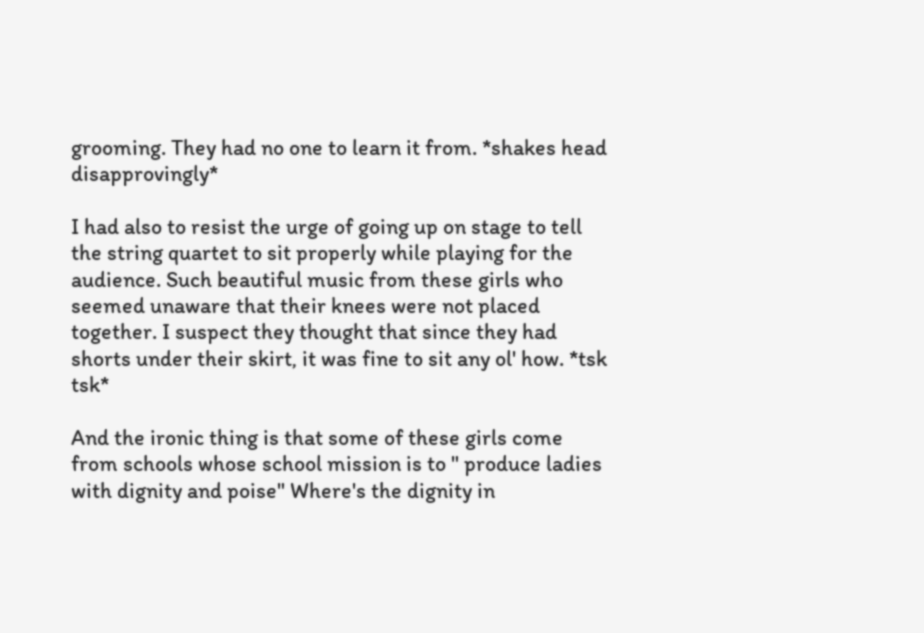grooming. They had no one to learn it from. *shakes head disapprovingly*

I had also to resist the urge of going up on stage to tell the string quartet to sit properly while playing for the audience. Such beautiful music from these girls who seemed unaware that their knees were not placed together. I suspect they thought that since they had shorts under their skirt, it was fine to sit any ol' how. *tsk tsk*

And the ironic thing is that some of these girls come from schools whose school mission is to " produce ladies with dignity and poise" Where's the dignity in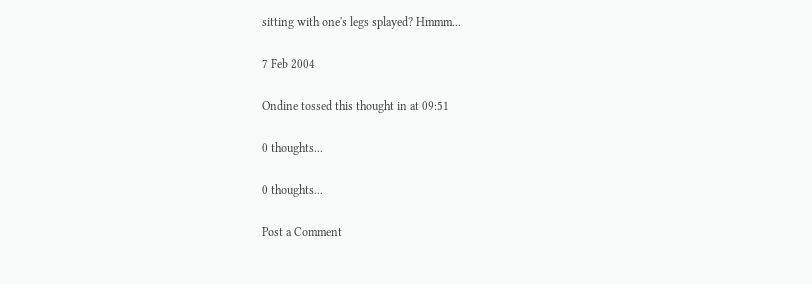sitting with one's legs splayed? Hmmm...

7 Feb 2004

Ondine tossed this thought in at 09:51

0 thoughts...

0 thoughts...

Post a Comment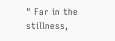" Far in the stillness,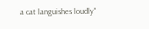a cat languishes loudly"